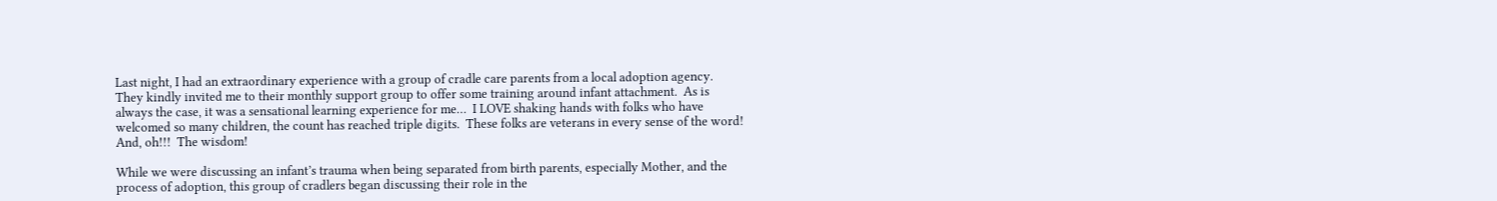Last night, I had an extraordinary experience with a group of cradle care parents from a local adoption agency.  They kindly invited me to their monthly support group to offer some training around infant attachment.  As is always the case, it was a sensational learning experience for me…  I LOVE shaking hands with folks who have welcomed so many children, the count has reached triple digits.  These folks are veterans in every sense of the word!  And, oh!!!  The wisdom!

While we were discussing an infant’s trauma when being separated from birth parents, especially Mother, and the process of adoption, this group of cradlers began discussing their role in the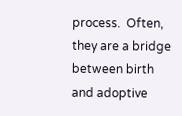process.  Often, they are a bridge between birth and adoptive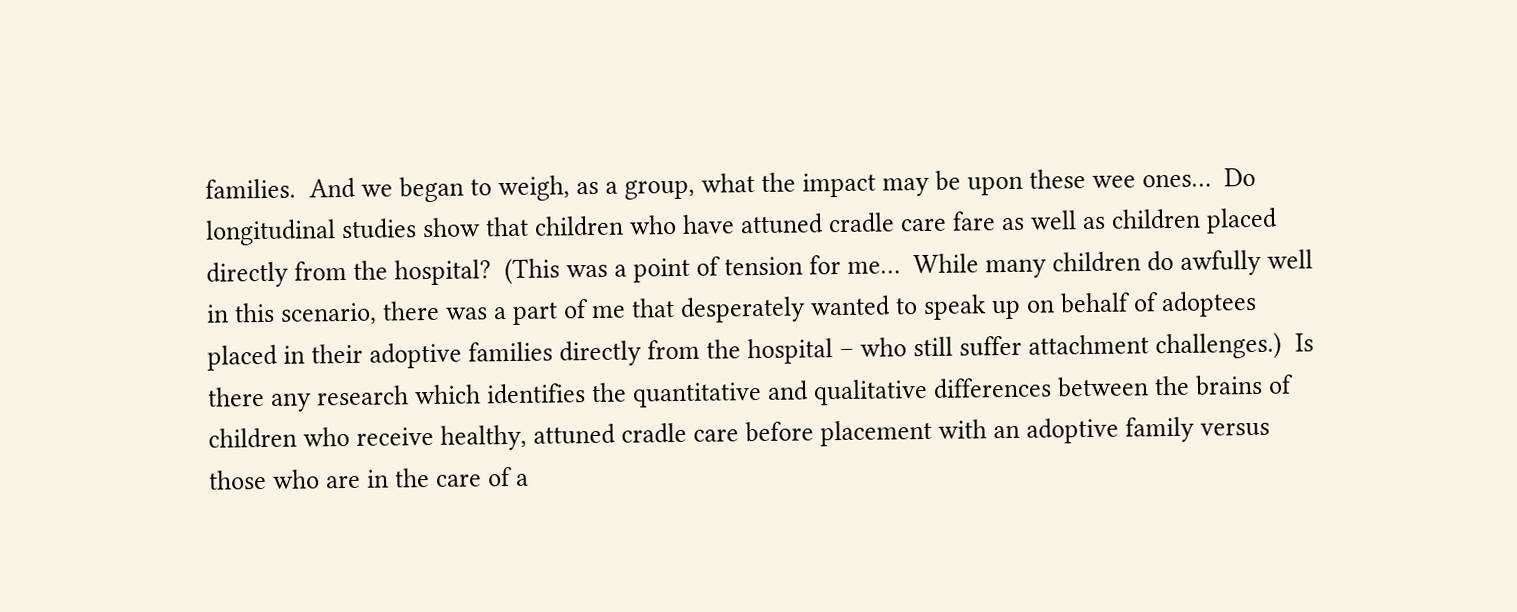families.  And we began to weigh, as a group, what the impact may be upon these wee ones…  Do longitudinal studies show that children who have attuned cradle care fare as well as children placed directly from the hospital?  (This was a point of tension for me…  While many children do awfully well in this scenario, there was a part of me that desperately wanted to speak up on behalf of adoptees placed in their adoptive families directly from the hospital – who still suffer attachment challenges.)  Is there any research which identifies the quantitative and qualitative differences between the brains of children who receive healthy, attuned cradle care before placement with an adoptive family versus those who are in the care of a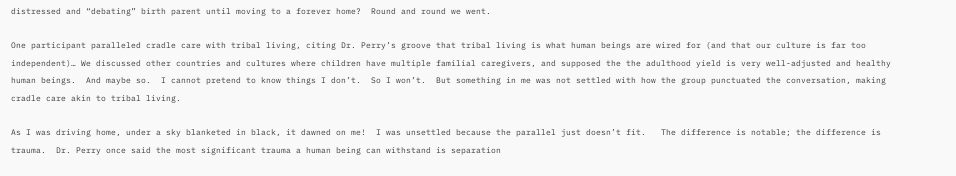distressed and “debating” birth parent until moving to a forever home?  Round and round we went.

One participant paralleled cradle care with tribal living, citing Dr. Perry’s groove that tribal living is what human beings are wired for (and that our culture is far too independent)… We discussed other countries and cultures where children have multiple familial caregivers, and supposed the the adulthood yield is very well-adjusted and healthy human beings.  And maybe so.  I cannot pretend to know things I don’t.  So I won’t.  But something in me was not settled with how the group punctuated the conversation, making cradle care akin to tribal living.

As I was driving home, under a sky blanketed in black, it dawned on me!  I was unsettled because the parallel just doesn’t fit.   The difference is notable; the difference is trauma.  Dr. Perry once said the most significant trauma a human being can withstand is separation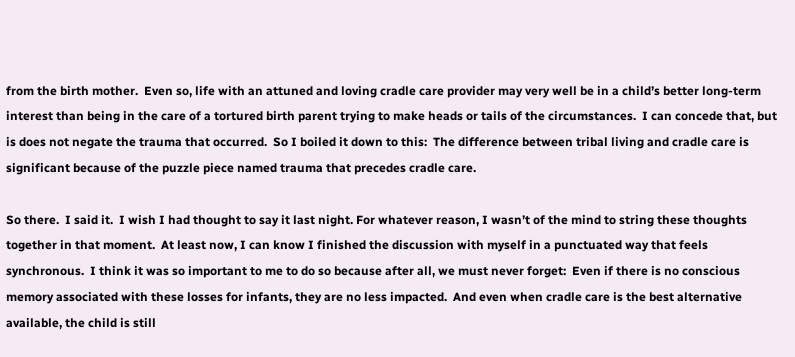from the birth mother.  Even so, life with an attuned and loving cradle care provider may very well be in a child’s better long-term interest than being in the care of a tortured birth parent trying to make heads or tails of the circumstances.  I can concede that, but is does not negate the trauma that occurred.  So I boiled it down to this:  The difference between tribal living and cradle care is significant because of the puzzle piece named trauma that precedes cradle care.

So there.  I said it.  I wish I had thought to say it last night. For whatever reason, I wasn’t of the mind to string these thoughts together in that moment.  At least now, I can know I finished the discussion with myself in a punctuated way that feels synchronous.  I think it was so important to me to do so because after all, we must never forget:  Even if there is no conscious memory associated with these losses for infants, they are no less impacted.  And even when cradle care is the best alternative available, the child is still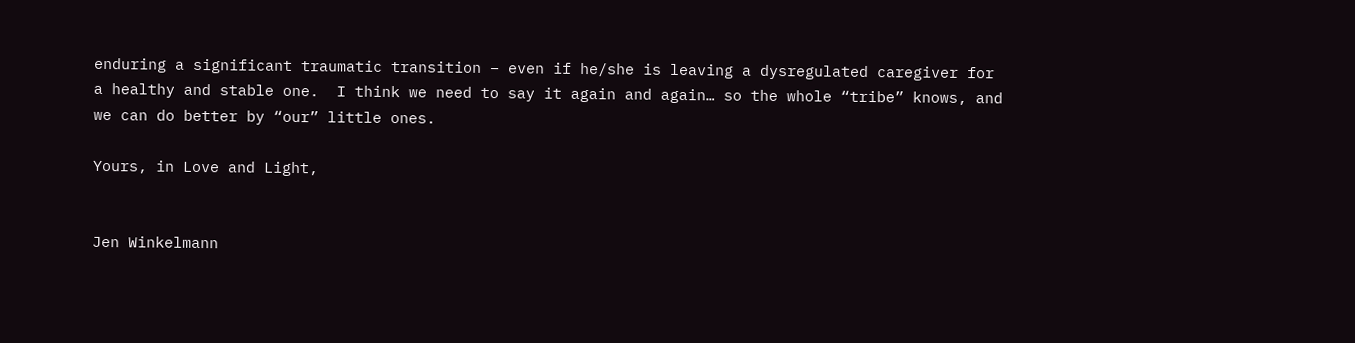enduring a significant traumatic transition – even if he/she is leaving a dysregulated caregiver for a healthy and stable one.  I think we need to say it again and again… so the whole “tribe” knows, and we can do better by “our” little ones.

Yours, in Love and Light,


Jen Winkelmann